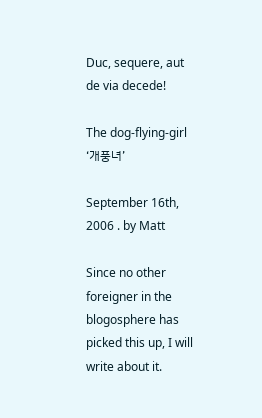Duc, sequere, aut de via decede!

The dog-flying-girl ‘개풍녀’

September 16th, 2006 . by Matt

Since no other foreigner in the blogosphere has picked this up, I will write about it.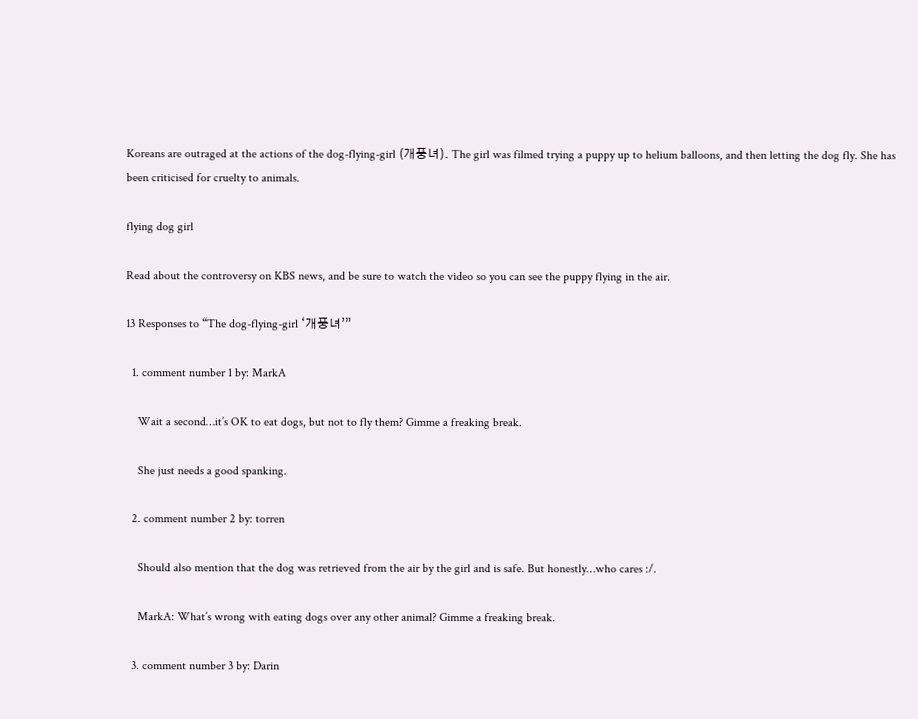Koreans are outraged at the actions of the dog-flying-girl (개풍녀). The girl was filmed trying a puppy up to helium balloons, and then letting the dog fly. She has been criticised for cruelty to animals.

flying dog girl

Read about the controversy on KBS news, and be sure to watch the video so you can see the puppy flying in the air.

13 Responses to “The dog-flying-girl ‘개풍녀’”

  1. comment number 1 by: MarkA

    Wait a second…it’s OK to eat dogs, but not to fly them? Gimme a freaking break.

    She just needs a good spanking.

  2. comment number 2 by: torren

    Should also mention that the dog was retrieved from the air by the girl and is safe. But honestly…who cares :/.

    MarkA: What’s wrong with eating dogs over any other animal? Gimme a freaking break.

  3. comment number 3 by: Darin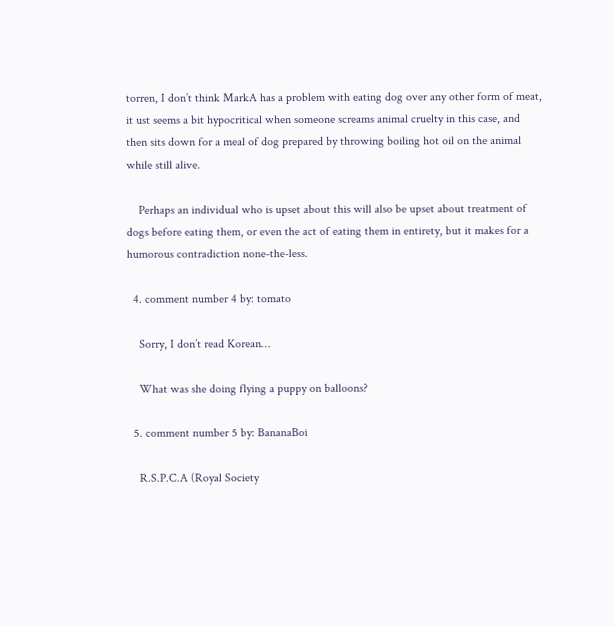torren, I don’t think MarkA has a problem with eating dog over any other form of meat, it ust seems a bit hypocritical when someone screams animal cruelty in this case, and then sits down for a meal of dog prepared by throwing boiling hot oil on the animal while still alive.

    Perhaps an individual who is upset about this will also be upset about treatment of dogs before eating them, or even the act of eating them in entirety, but it makes for a humorous contradiction none-the-less.

  4. comment number 4 by: tomato

    Sorry, I don’t read Korean…

    What was she doing flying a puppy on balloons?

  5. comment number 5 by: BananaBoi

    R.S.P.C.A (Royal Society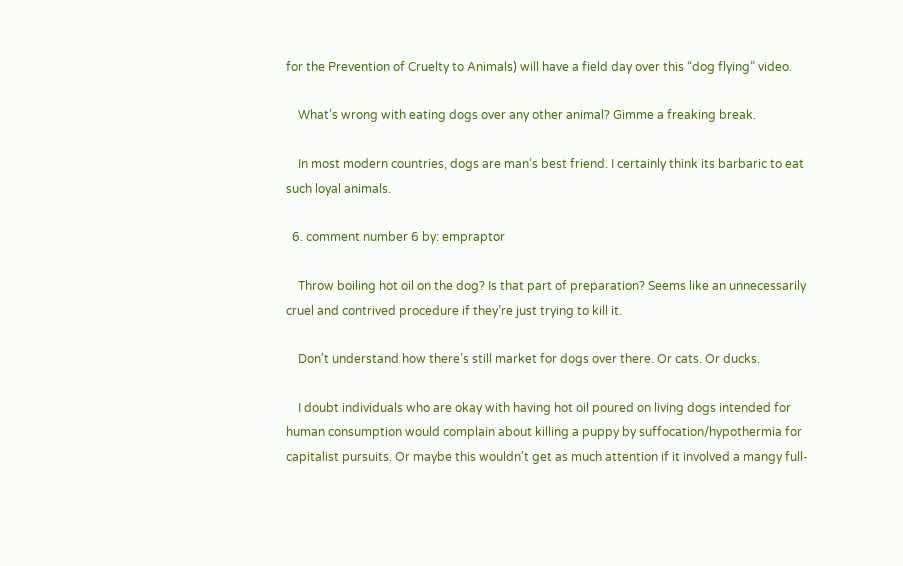for the Prevention of Cruelty to Animals) will have a field day over this “dog flying” video.

    What’s wrong with eating dogs over any other animal? Gimme a freaking break.

    In most modern countries, dogs are man’s best friend. I certainly think its barbaric to eat such loyal animals.

  6. comment number 6 by: empraptor

    Throw boiling hot oil on the dog? Is that part of preparation? Seems like an unnecessarily cruel and contrived procedure if they’re just trying to kill it.

    Don’t understand how there’s still market for dogs over there. Or cats. Or ducks.

    I doubt individuals who are okay with having hot oil poured on living dogs intended for human consumption would complain about killing a puppy by suffocation/hypothermia for capitalist pursuits. Or maybe this wouldn’t get as much attention if it involved a mangy full-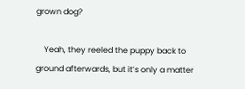grown dog?

    Yeah, they reeled the puppy back to ground afterwards, but it’s only a matter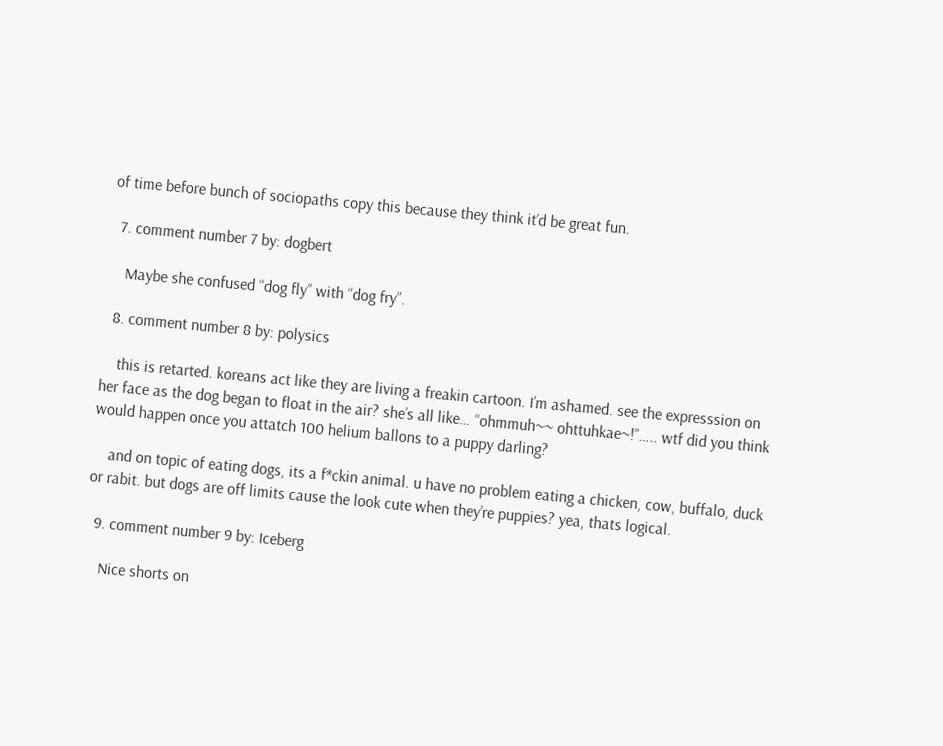of time before bunch of sociopaths copy this because they think it’d be great fun.

  7. comment number 7 by: dogbert

    Maybe she confused “dog fly” with “dog fry”.

  8. comment number 8 by: polysics

    this is retarted. koreans act like they are living a freakin cartoon. I’m ashamed. see the expresssion on her face as the dog began to float in the air? she’s all like… “ohmmuh~~ ohttuhkae~!”….. wtf did you think would happen once you attatch 100 helium ballons to a puppy darling?

    and on topic of eating dogs, its a f*ckin animal. u have no problem eating a chicken, cow, buffalo, duck or rabit. but dogs are off limits cause the look cute when they’re puppies? yea, thats logical.

  9. comment number 9 by: Iceberg

    Nice shorts on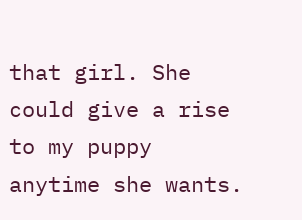that girl. She could give a rise to my puppy anytime she wants.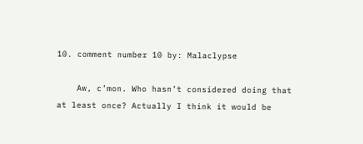10. comment number 10 by: Malaclypse

    Aw, c’mon. Who hasn’t considered doing that at least once? Actually I think it would be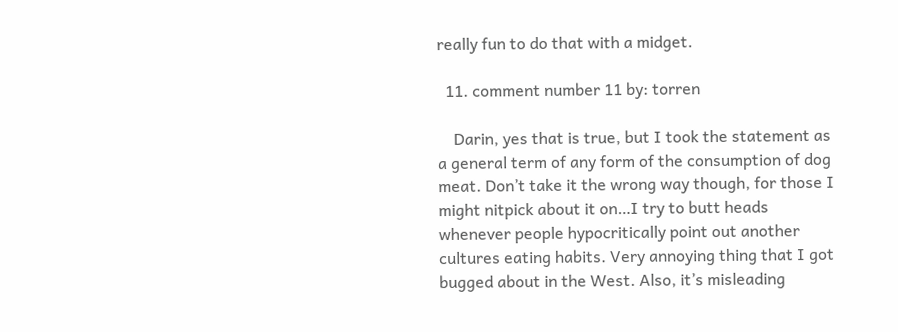really fun to do that with a midget.

  11. comment number 11 by: torren

    Darin, yes that is true, but I took the statement as a general term of any form of the consumption of dog meat. Don’t take it the wrong way though, for those I might nitpick about it on…I try to butt heads whenever people hypocritically point out another cultures eating habits. Very annoying thing that I got bugged about in the West. Also, it’s misleading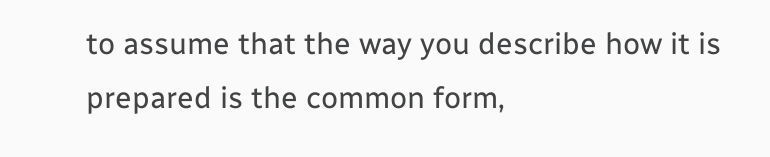to assume that the way you describe how it is prepared is the common form,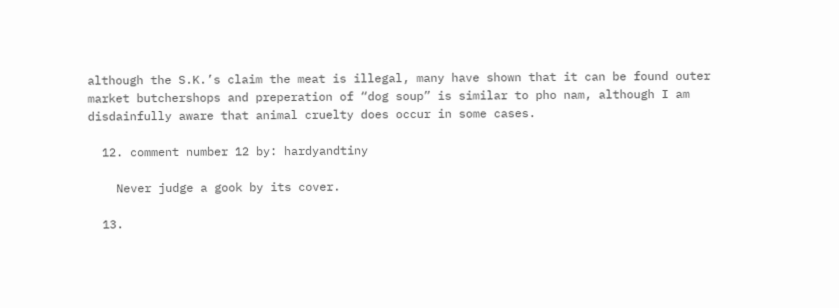although the S.K.’s claim the meat is illegal, many have shown that it can be found outer market butchershops and preperation of “dog soup” is similar to pho nam, although I am disdainfully aware that animal cruelty does occur in some cases.

  12. comment number 12 by: hardyandtiny

    Never judge a gook by its cover.

  13.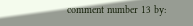comment number 13 by: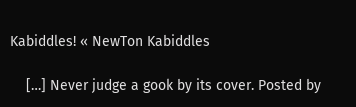Kabiddles! « NewTon Kabiddles

    […] Never judge a gook by its cover. Posted by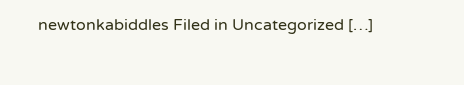newtonkabiddles Filed in Uncategorized […]